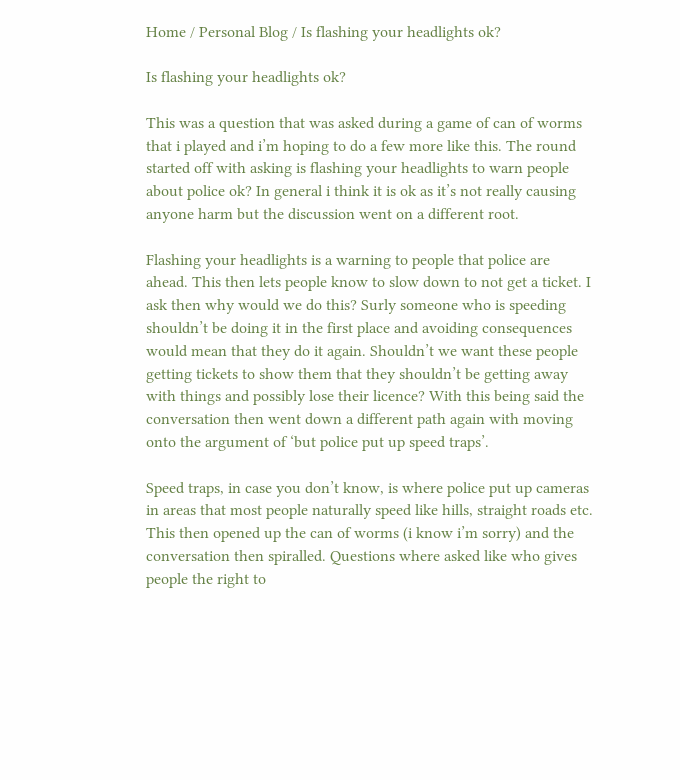Home / Personal Blog / Is flashing your headlights ok?

Is flashing your headlights ok?

This was a question that was asked during a game of can of worms that i played and i’m hoping to do a few more like this. The round started off with asking is flashing your headlights to warn people about police ok? In general i think it is ok as it’s not really causing anyone harm but the discussion went on a different root.

Flashing your headlights is a warning to people that police are ahead. This then lets people know to slow down to not get a ticket. I ask then why would we do this? Surly someone who is speeding shouldn’t be doing it in the first place and avoiding consequences would mean that they do it again. Shouldn’t we want these people getting tickets to show them that they shouldn’t be getting away with things and possibly lose their licence? With this being said the conversation then went down a different path again with moving onto the argument of ‘but police put up speed traps’.

Speed traps, in case you don’t know, is where police put up cameras in areas that most people naturally speed like hills, straight roads etc. This then opened up the can of worms (i know i’m sorry) and the conversation then spiralled. Questions where asked like who gives people the right to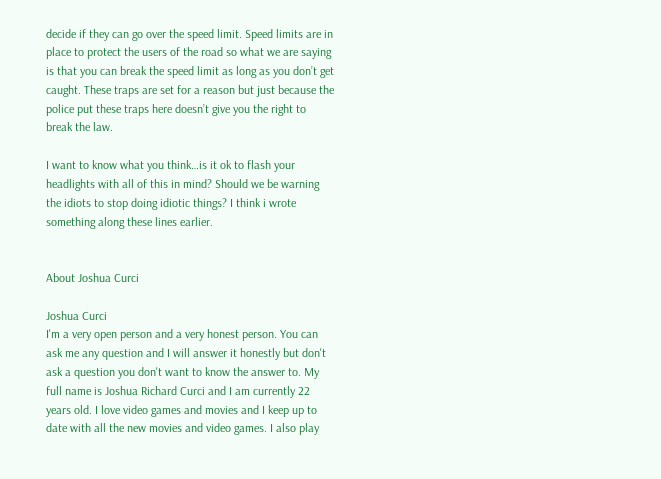decide if they can go over the speed limit. Speed limits are in place to protect the users of the road so what we are saying is that you can break the speed limit as long as you don’t get caught. These traps are set for a reason but just because the police put these traps here doesn’t give you the right to break the law.

I want to know what you think…is it ok to flash your headlights with all of this in mind? Should we be warning the idiots to stop doing idiotic things? I think i wrote something along these lines earlier.


About Joshua Curci

Joshua Curci
I'm a very open person and a very honest person. You can ask me any question and I will answer it honestly but don't ask a question you don't want to know the answer to. My full name is Joshua Richard Curci and I am currently 22 years old. I love video games and movies and I keep up to date with all the new movies and video games. I also play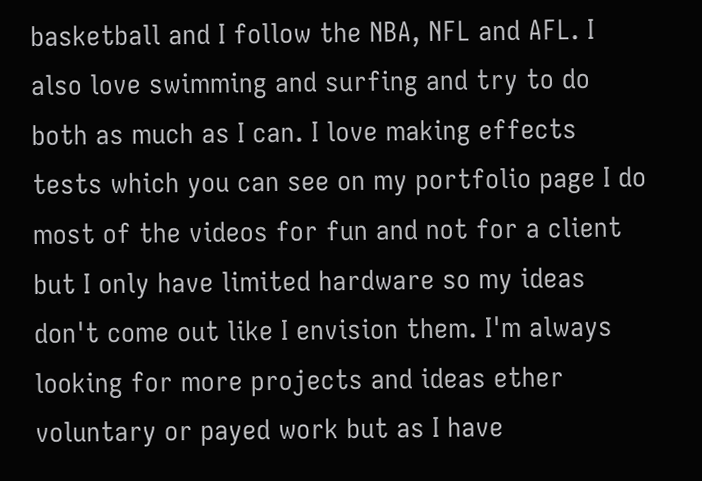basketball and I follow the NBA, NFL and AFL. I also love swimming and surfing and try to do both as much as I can. I love making effects tests which you can see on my portfolio page I do most of the videos for fun and not for a client but I only have limited hardware so my ideas don't come out like I envision them. I'm always looking for more projects and ideas ether voluntary or payed work but as I have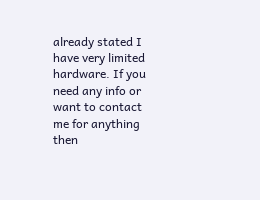already stated I have very limited hardware. If you need any info or want to contact me for anything then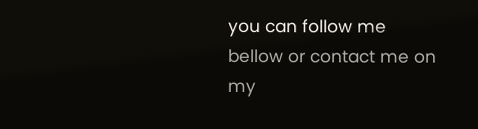you can follow me bellow or contact me on my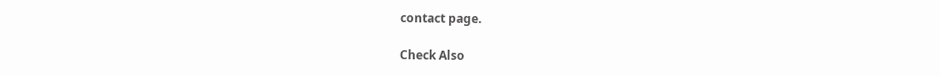contact page.

Check Also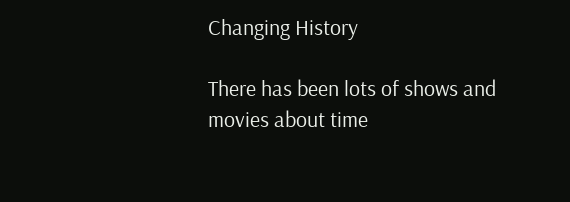Changing History

There has been lots of shows and movies about time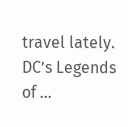travel lately. DC’s Legends of …